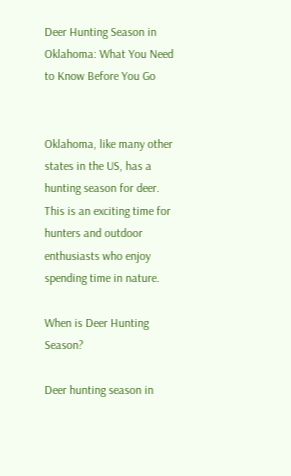Deer Hunting Season in Oklahoma: What You Need to Know Before You Go


Oklahoma, like many other states in the US, has a hunting season for deer. This is an exciting time for hunters and outdoor enthusiasts who enjoy spending time in nature.

When is Deer Hunting Season?

Deer hunting season in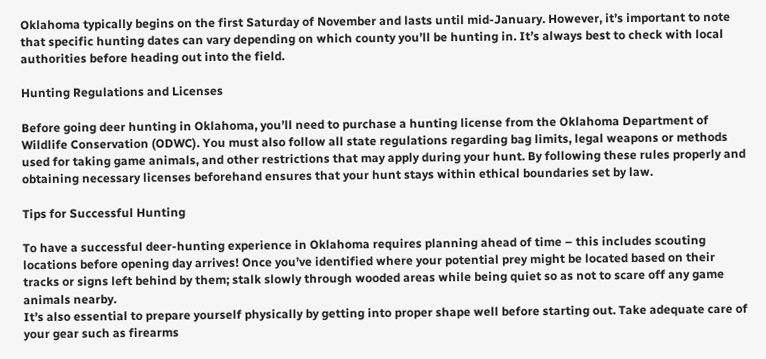Oklahoma typically begins on the first Saturday of November and lasts until mid-January. However, it’s important to note that specific hunting dates can vary depending on which county you’ll be hunting in. It’s always best to check with local authorities before heading out into the field.

Hunting Regulations and Licenses

Before going deer hunting in Oklahoma, you’ll need to purchase a hunting license from the Oklahoma Department of Wildlife Conservation (ODWC). You must also follow all state regulations regarding bag limits, legal weapons or methods used for taking game animals, and other restrictions that may apply during your hunt. By following these rules properly and obtaining necessary licenses beforehand ensures that your hunt stays within ethical boundaries set by law.

Tips for Successful Hunting

To have a successful deer-hunting experience in Oklahoma requires planning ahead of time – this includes scouting locations before opening day arrives! Once you’ve identified where your potential prey might be located based on their tracks or signs left behind by them; stalk slowly through wooded areas while being quiet so as not to scare off any game animals nearby.
It’s also essential to prepare yourself physically by getting into proper shape well before starting out. Take adequate care of your gear such as firearms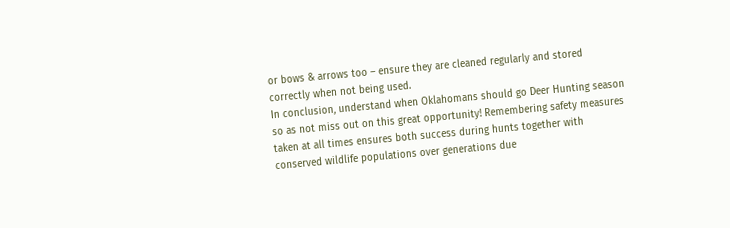or bows & arrows too – ensure they are cleaned regularly and stored correctly when not being used.
In conclusion, understand when Oklahomans should go Deer Hunting season so as not miss out on this great opportunity! Remembering safety measures taken at all times ensures both success during hunts together with conserved wildlife populations over generations due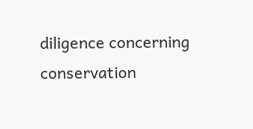diligence concerning conservation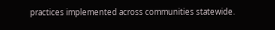practices implemented across communities statewide.